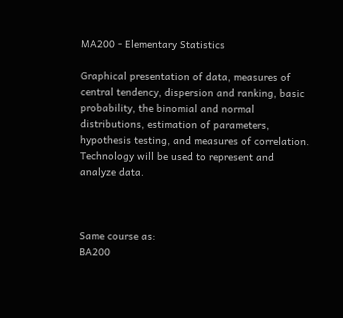MA200 - Elementary Statistics

Graphical presentation of data, measures of central tendency, dispersion and ranking, basic probability, the binomial and normal distributions, estimation of parameters, hypothesis testing, and measures of correlation. Technology will be used to represent and analyze data.



Same course as:
BA200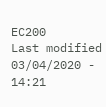EC200
Last modified
03/04/2020 - 14:21